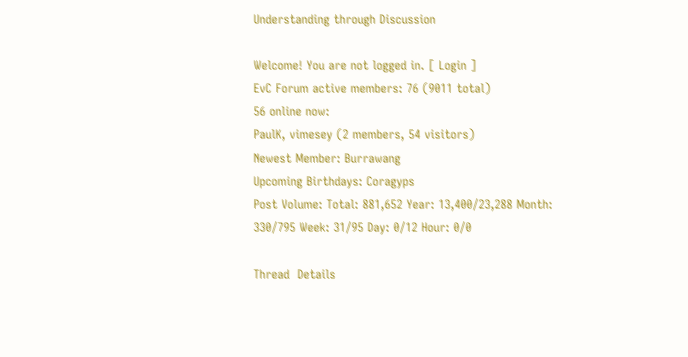Understanding through Discussion

Welcome! You are not logged in. [ Login ]
EvC Forum active members: 76 (9011 total)
56 online now:
PaulK, vimesey (2 members, 54 visitors)
Newest Member: Burrawang
Upcoming Birthdays: Coragyps
Post Volume: Total: 881,652 Year: 13,400/23,288 Month: 330/795 Week: 31/95 Day: 0/12 Hour: 0/0

Thread  Details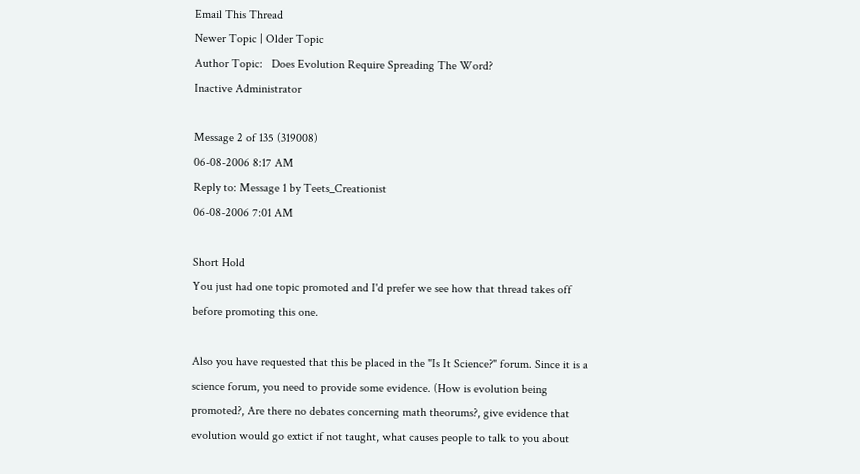Email This Thread
Newer Topic | Older Topic
Author Topic:   Does Evolution Require Spreading The Word?
Inactive Administrator

Message 2 of 135 (319008)
06-08-2006 8:17 AM
Reply to: Message 1 by Teets_Creationist
06-08-2006 7:01 AM

Short Hold
You just had one topic promoted and I'd prefer we see how that thread takes off before promoting this one.

Also you have requested that this be placed in the "Is It Science?" forum. Since it is a science forum, you need to provide some evidence. (How is evolution being promoted?, Are there no debates concerning math theorums?, give evidence that evolution would go extict if not taught, what causes people to talk to you about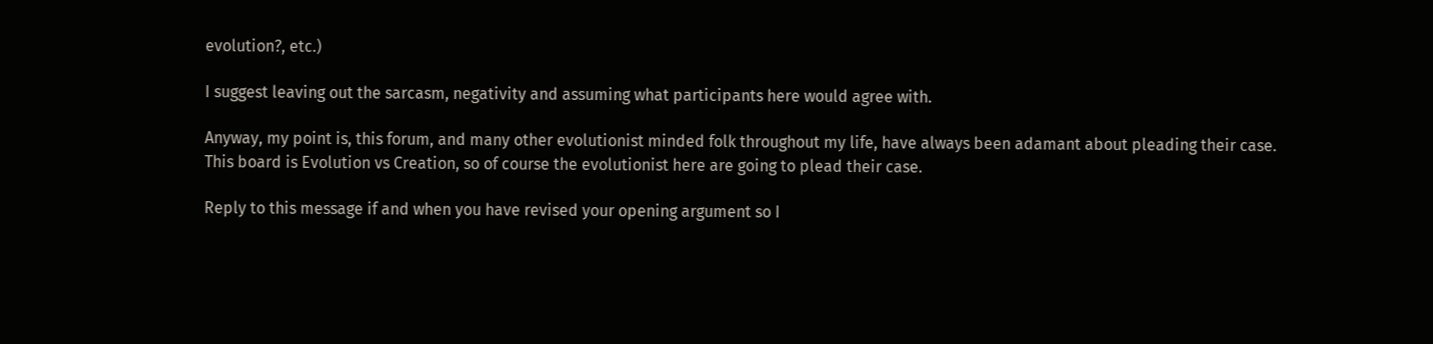evolution?, etc.)

I suggest leaving out the sarcasm, negativity and assuming what participants here would agree with.

Anyway, my point is, this forum, and many other evolutionist minded folk throughout my life, have always been adamant about pleading their case.
This board is Evolution vs Creation, so of course the evolutionist here are going to plead their case.

Reply to this message if and when you have revised your opening argument so I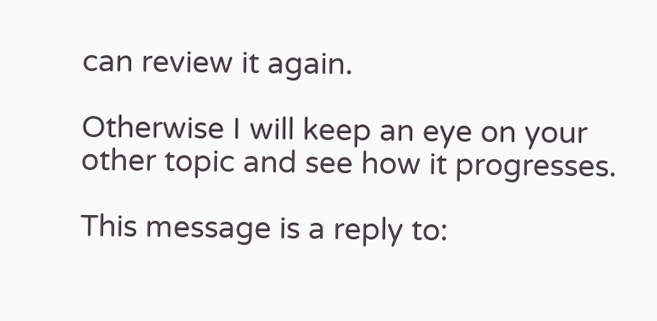can review it again.

Otherwise I will keep an eye on your other topic and see how it progresses.

This message is a reply to: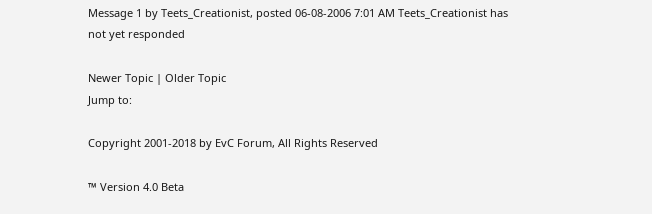Message 1 by Teets_Creationist, posted 06-08-2006 7:01 AM Teets_Creationist has not yet responded

Newer Topic | Older Topic
Jump to:

Copyright 2001-2018 by EvC Forum, All Rights Reserved

™ Version 4.0 Beta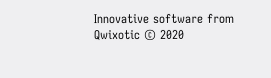Innovative software from Qwixotic © 2020